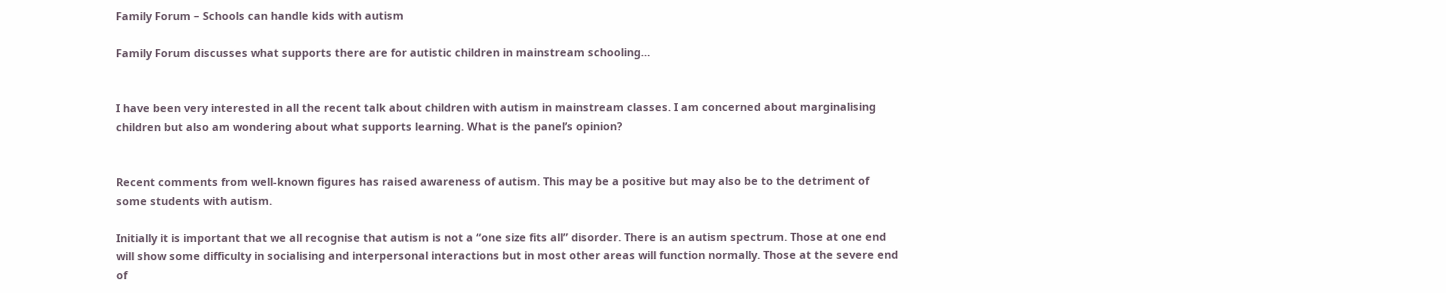Family Forum – Schools can handle kids with autism

Family Forum discusses what supports there are for autistic children in mainstream schooling…


I have been very interested in all the recent talk about children with autism in mainstream classes. I am concerned about marginalising children but also am wondering about what supports learning. What is the panel’s opinion?


Recent comments from well-known figures has raised awareness of autism. This may be a positive but may also be to the detriment of some students with autism.

Initially it is important that we all recognise that autism is not a “one size fits all” disorder. There is an autism spectrum. Those at one end will show some difficulty in socialising and interpersonal interactions but in most other areas will function normally. Those at the severe end of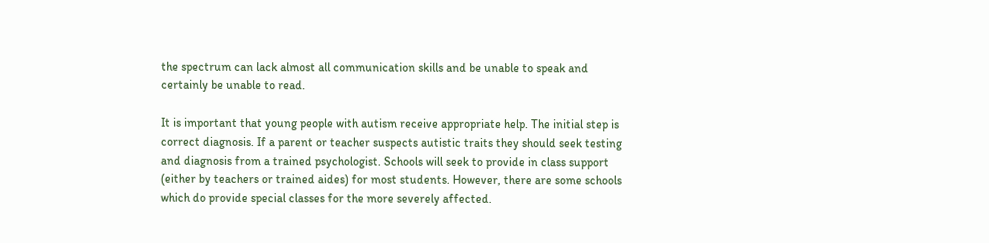the spectrum can lack almost all communication skills and be unable to speak and certainly be unable to read.

It is important that young people with autism receive appropriate help. The initial step is correct diagnosis. If a parent or teacher suspects autistic traits they should seek testing and diagnosis from a trained psychologist. Schools will seek to provide in class support (either by teachers or trained aides) for most students. However, there are some schools which do provide special classes for the more severely affected.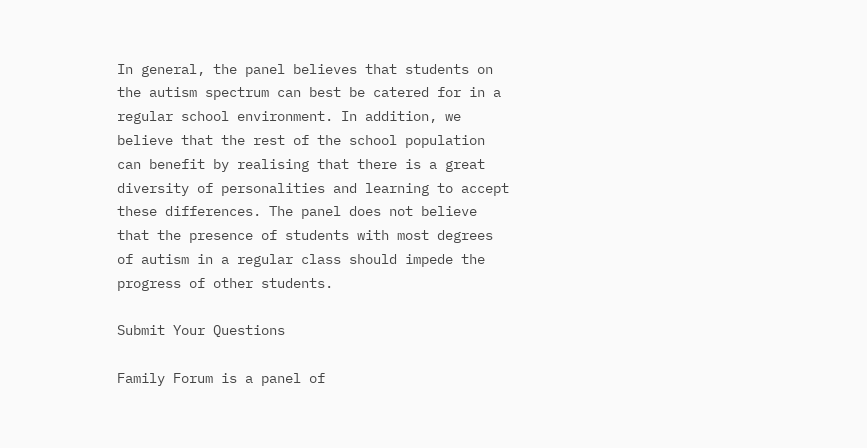In general, the panel believes that students on the autism spectrum can best be catered for in a regular school environment. In addition, we believe that the rest of the school population can benefit by realising that there is a great diversity of personalities and learning to accept these differences. The panel does not believe that the presence of students with most degrees of autism in a regular class should impede the progress of other students.

Submit Your Questions

Family Forum is a panel of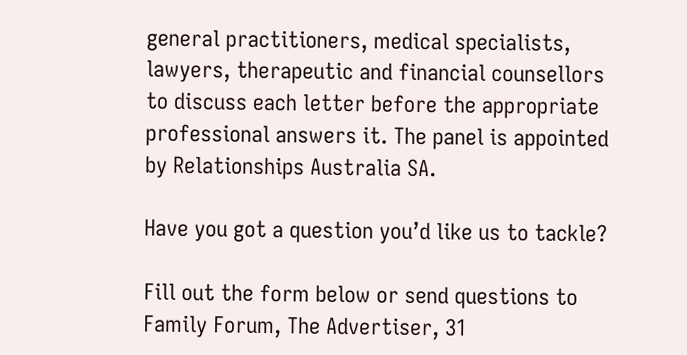general practitioners, medical specialists, lawyers, therapeutic and financial counsellors to discuss each letter before the appropriate professional answers it. The panel is appointed by Relationships Australia SA.

Have you got a question you’d like us to tackle?

Fill out the form below or send questions to Family Forum, The Advertiser, 31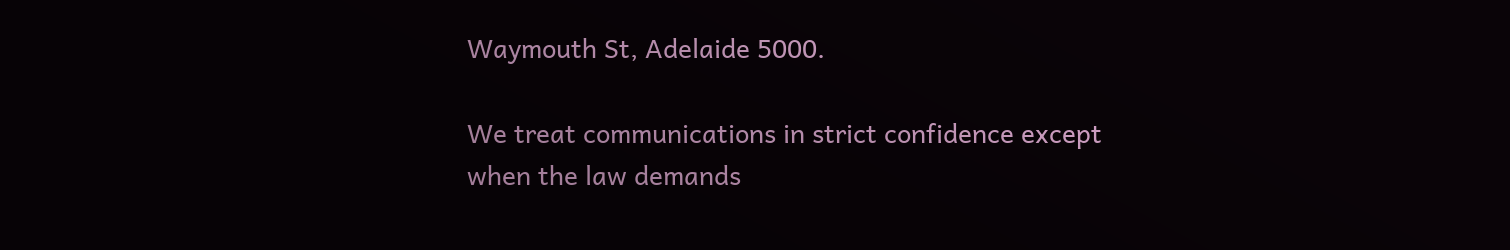Waymouth St, Adelaide 5000.

We treat communications in strict confidence except when the law demands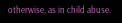otherwise, as in child abuse.